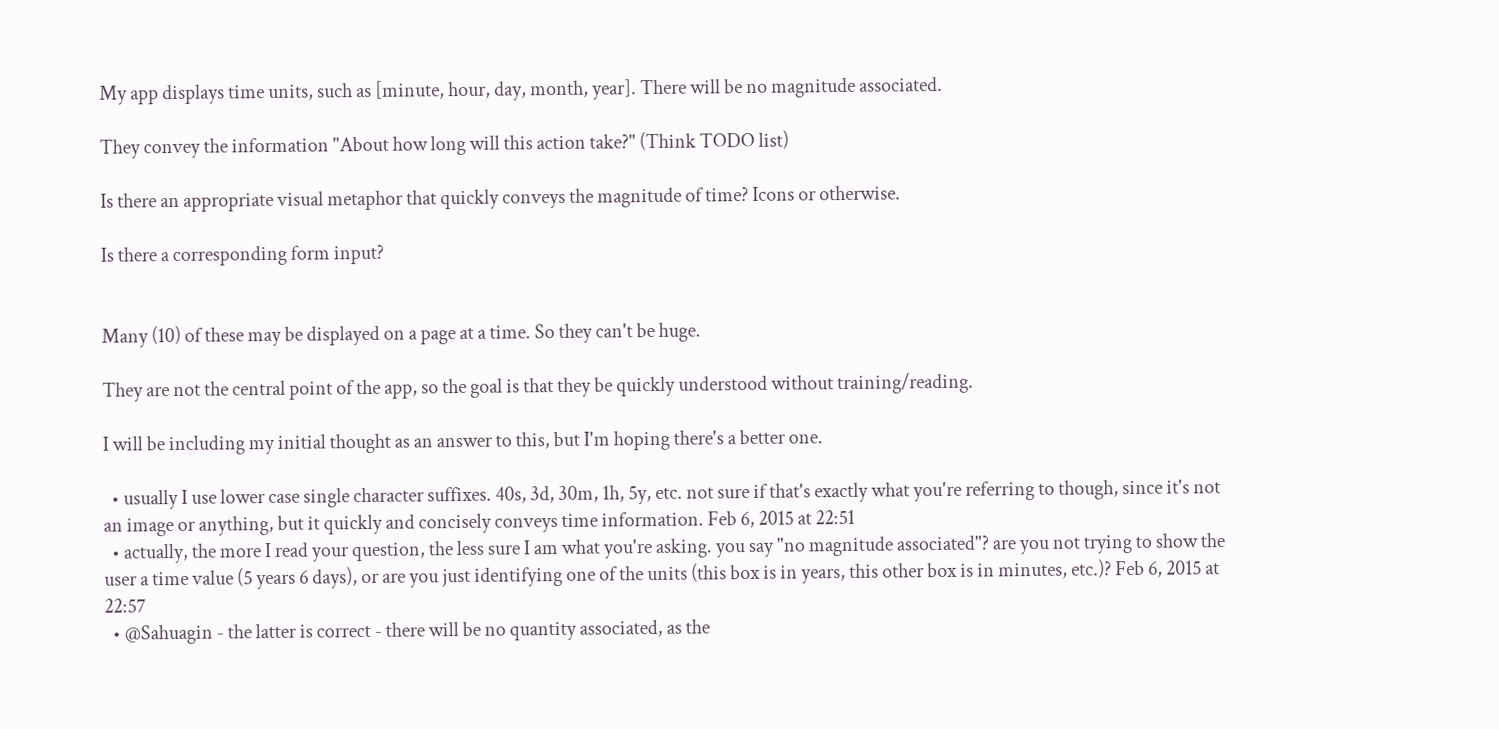My app displays time units, such as [minute, hour, day, month, year]. There will be no magnitude associated.

They convey the information "About how long will this action take?" (Think TODO list)

Is there an appropriate visual metaphor that quickly conveys the magnitude of time? Icons or otherwise.

Is there a corresponding form input?


Many (10) of these may be displayed on a page at a time. So they can't be huge.

They are not the central point of the app, so the goal is that they be quickly understood without training/reading.

I will be including my initial thought as an answer to this, but I'm hoping there's a better one.

  • usually I use lower case single character suffixes. 40s, 3d, 30m, 1h, 5y, etc. not sure if that's exactly what you're referring to though, since it's not an image or anything, but it quickly and concisely conveys time information. Feb 6, 2015 at 22:51
  • actually, the more I read your question, the less sure I am what you're asking. you say "no magnitude associated"? are you not trying to show the user a time value (5 years 6 days), or are you just identifying one of the units (this box is in years, this other box is in minutes, etc.)? Feb 6, 2015 at 22:57
  • @Sahuagin - the latter is correct - there will be no quantity associated, as the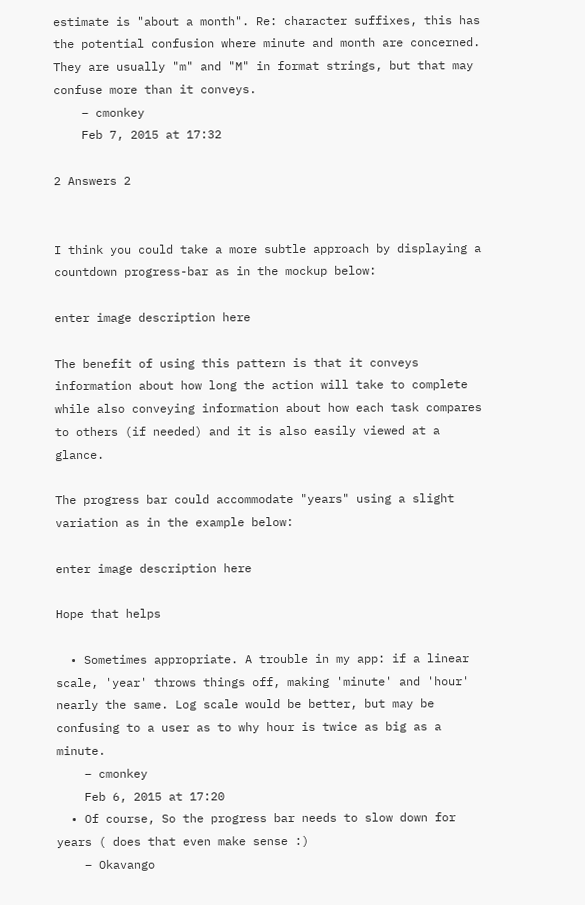estimate is "about a month". Re: character suffixes, this has the potential confusion where minute and month are concerned. They are usually "m" and "M" in format strings, but that may confuse more than it conveys.
    – cmonkey
    Feb 7, 2015 at 17:32

2 Answers 2


I think you could take a more subtle approach by displaying a countdown progress-bar as in the mockup below:

enter image description here

The benefit of using this pattern is that it conveys information about how long the action will take to complete while also conveying information about how each task compares to others (if needed) and it is also easily viewed at a glance.

The progress bar could accommodate "years" using a slight variation as in the example below:

enter image description here

Hope that helps

  • Sometimes appropriate. A trouble in my app: if a linear scale, 'year' throws things off, making 'minute' and 'hour' nearly the same. Log scale would be better, but may be confusing to a user as to why hour is twice as big as a minute.
    – cmonkey
    Feb 6, 2015 at 17:20
  • Of course, So the progress bar needs to slow down for years ( does that even make sense :)
    – Okavango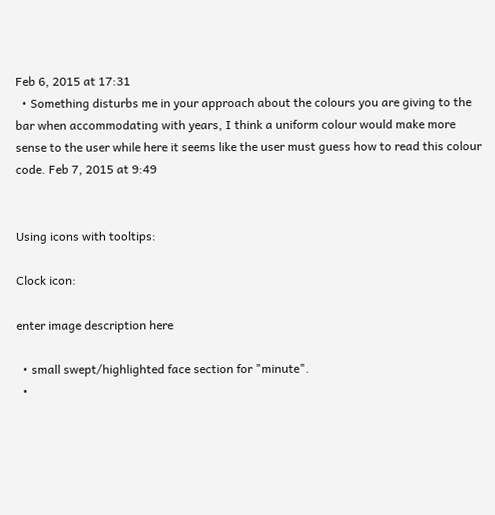Feb 6, 2015 at 17:31
  • Something disturbs me in your approach about the colours you are giving to the bar when accommodating with years, I think a uniform colour would make more sense to the user while here it seems like the user must guess how to read this colour code. Feb 7, 2015 at 9:49


Using icons with tooltips:

Clock icon:

enter image description here

  • small swept/highlighted face section for "minute".
  •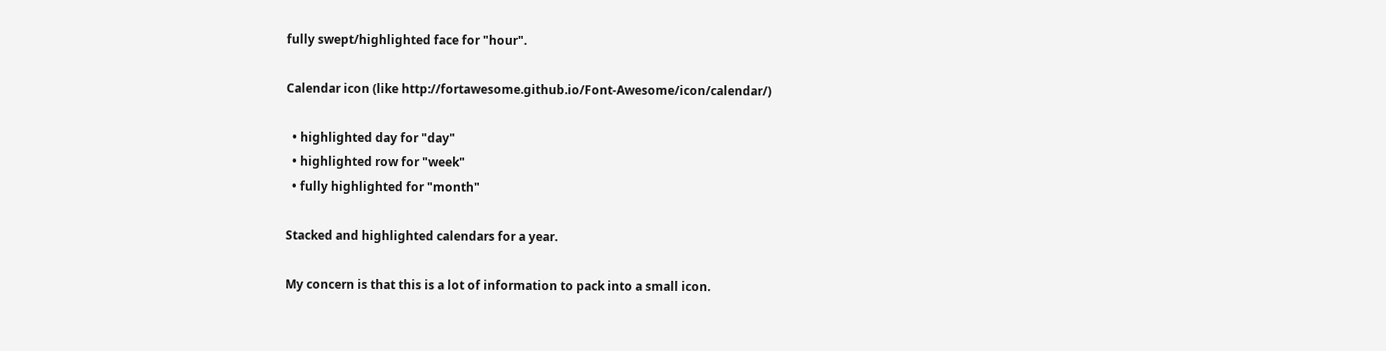fully swept/highlighted face for "hour".

Calendar icon (like http://fortawesome.github.io/Font-Awesome/icon/calendar/)

  • highlighted day for "day"
  • highlighted row for "week"
  • fully highlighted for "month"

Stacked and highlighted calendars for a year.

My concern is that this is a lot of information to pack into a small icon.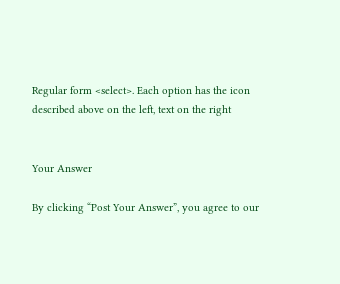Regular form <select>. Each option has the icon described above on the left, text on the right


Your Answer

By clicking “Post Your Answer”, you agree to our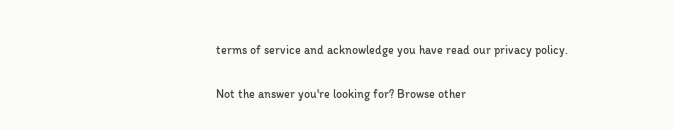terms of service and acknowledge you have read our privacy policy.

Not the answer you're looking for? Browse other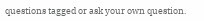questions tagged or ask your own question.